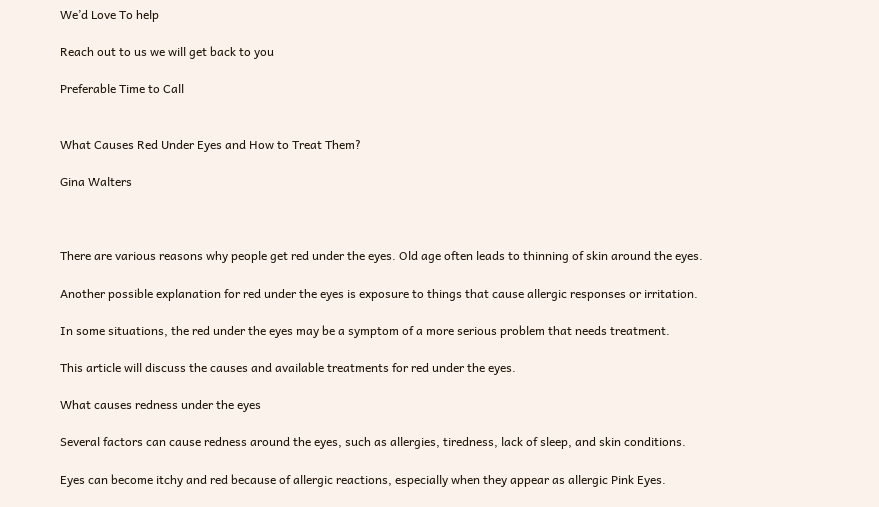We’d Love To help

Reach out to us we will get back to you

Preferable Time to Call


What Causes Red Under Eyes and How to Treat Them?

Gina Walters



There are various reasons why people get red under the eyes. Old age often leads to thinning of skin around the eyes.

Another possible explanation for red under the eyes is exposure to things that cause allergic responses or irritation.

In some situations, the red under the eyes may be a symptom of a more serious problem that needs treatment.

This article will discuss the causes and available treatments for red under the eyes.

What causes redness under the eyes

Several factors can cause redness around the eyes, such as allergies, tiredness, lack of sleep, and skin conditions.

Eyes can become itchy and red because of allergic reactions, especially when they appear as allergic Pink Eyes.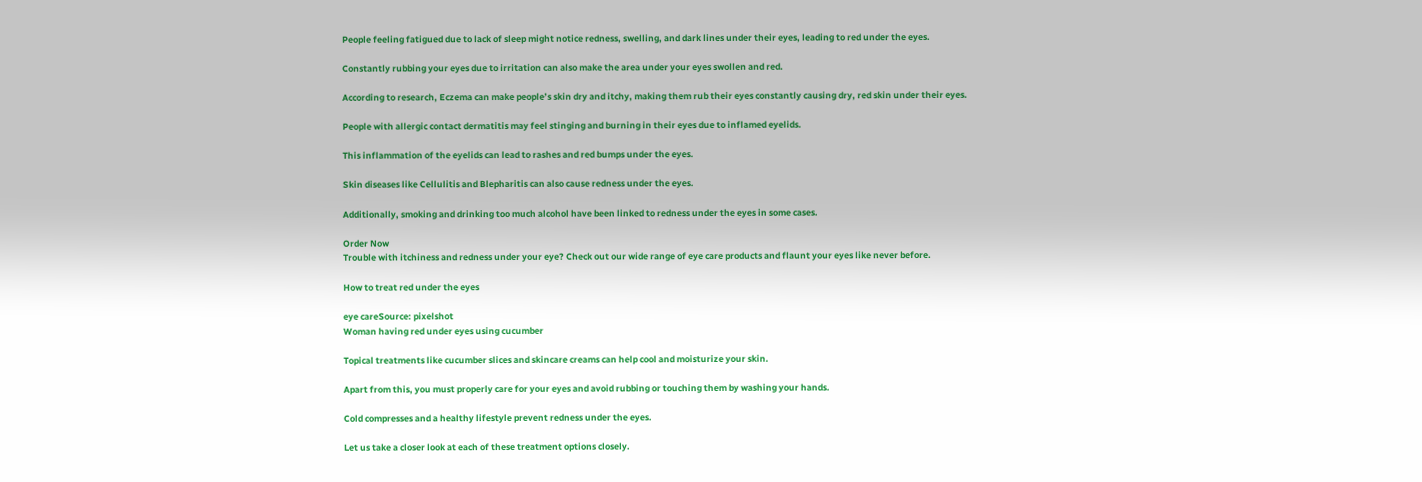People feeling fatigued due to lack of sleep might notice redness, swelling, and dark lines under their eyes, leading to red under the eyes.

Constantly rubbing your eyes due to irritation can also make the area under your eyes swollen and red.

According to research, Eczema can make people’s skin dry and itchy, making them rub their eyes constantly causing dry, red skin under their eyes.

People with allergic contact dermatitis may feel stinging and burning in their eyes due to inflamed eyelids.

This inflammation of the eyelids can lead to rashes and red bumps under the eyes.

Skin diseases like Cellulitis and Blepharitis can also cause redness under the eyes.

Additionally, smoking and drinking too much alcohol have been linked to redness under the eyes in some cases.

Order Now
Trouble with itchiness and redness under your eye? Check out our wide range of eye care products and flaunt your eyes like never before.

How to treat red under the eyes

eye careSource: pixelshot
Woman having red under eyes using cucumber

Topical treatments like cucumber slices and skincare creams can help cool and moisturize your skin.

Apart from this, you must properly care for your eyes and avoid rubbing or touching them by washing your hands.

Cold compresses and a healthy lifestyle prevent redness under the eyes.

Let us take a closer look at each of these treatment options closely.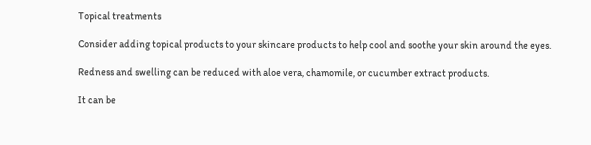Topical treatments

Consider adding topical products to your skincare products to help cool and soothe your skin around the eyes.

Redness and swelling can be reduced with aloe vera, chamomile, or cucumber extract products.

It can be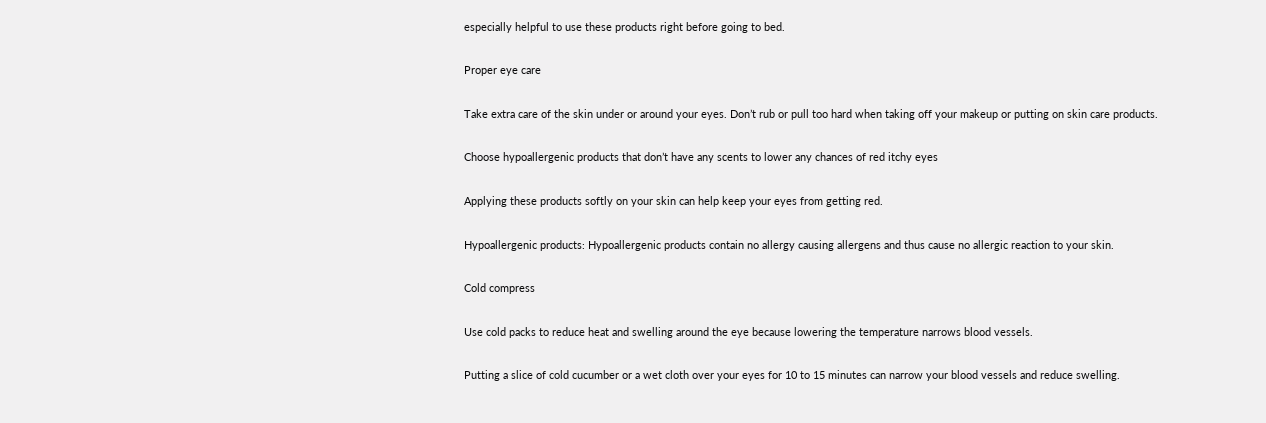especially helpful to use these products right before going to bed.

Proper eye care

Take extra care of the skin under or around your eyes. Don’t rub or pull too hard when taking off your makeup or putting on skin care products.

Choose hypoallergenic products that don’t have any scents to lower any chances of red itchy eyes

Applying these products softly on your skin can help keep your eyes from getting red.

Hypoallergenic products: Hypoallergenic products contain no allergy causing allergens and thus cause no allergic reaction to your skin.

Cold compress

Use cold packs to reduce heat and swelling around the eye because lowering the temperature narrows blood vessels.

Putting a slice of cold cucumber or a wet cloth over your eyes for 10 to 15 minutes can narrow your blood vessels and reduce swelling.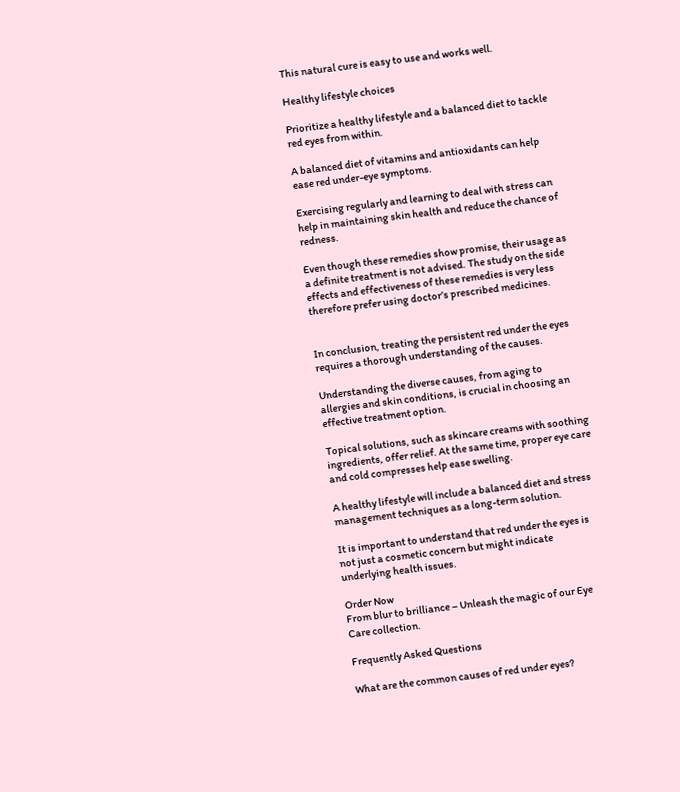This natural cure is easy to use and works well.

Healthy lifestyle choices

Prioritize a healthy lifestyle and a balanced diet to tackle red eyes from within.

A balanced diet of vitamins and antioxidants can help ease red under-eye symptoms.

Exercising regularly and learning to deal with stress can help in maintaining skin health and reduce the chance of redness.

Even though these remedies show promise, their usage as a definite treatment is not advised. The study on the side effects and effectiveness of these remedies is very less therefore prefer using doctor’s prescribed medicines.


In conclusion, treating the persistent red under the eyes requires a thorough understanding of the causes.

Understanding the diverse causes, from aging to allergies and skin conditions, is crucial in choosing an effective treatment option.

Topical solutions, such as skincare creams with soothing ingredients, offer relief. At the same time, proper eye care and cold compresses help ease swelling.

A healthy lifestyle will include a balanced diet and stress management techniques as a long-term solution.

It is important to understand that red under the eyes is not just a cosmetic concern but might indicate underlying health issues.

Order Now
From blur to brilliance – Unleash the magic of our Eye Care collection.

Frequently Asked Questions

What are the common causes of red under eyes?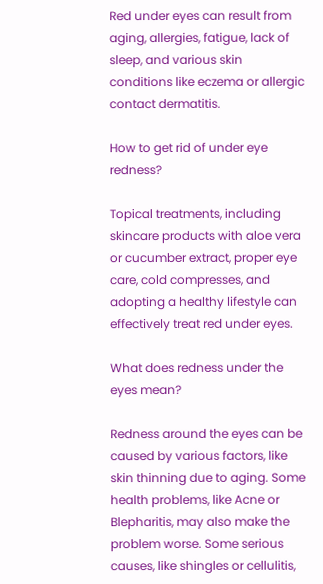Red under eyes can result from aging, allergies, fatigue, lack of sleep, and various skin conditions like eczema or allergic contact dermatitis.

How to get rid of under eye redness?

Topical treatments, including skincare products with aloe vera or cucumber extract, proper eye care, cold compresses, and adopting a healthy lifestyle can effectively treat red under eyes.

What does redness under the eyes mean?

Redness around the eyes can be caused by various factors, like skin thinning due to aging. Some health problems, like Acne or Blepharitis, may also make the problem worse. Some serious causes, like shingles or cellulitis,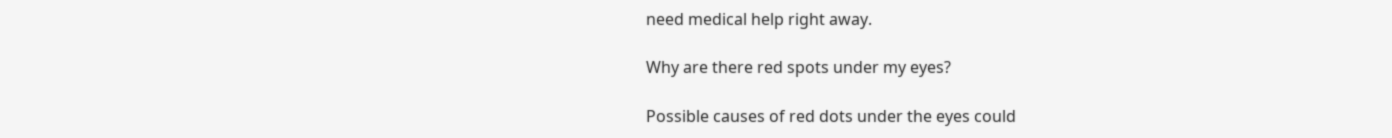need medical help right away.

Why are there red spots under my eyes?

Possible causes of red dots under the eyes could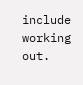include working out.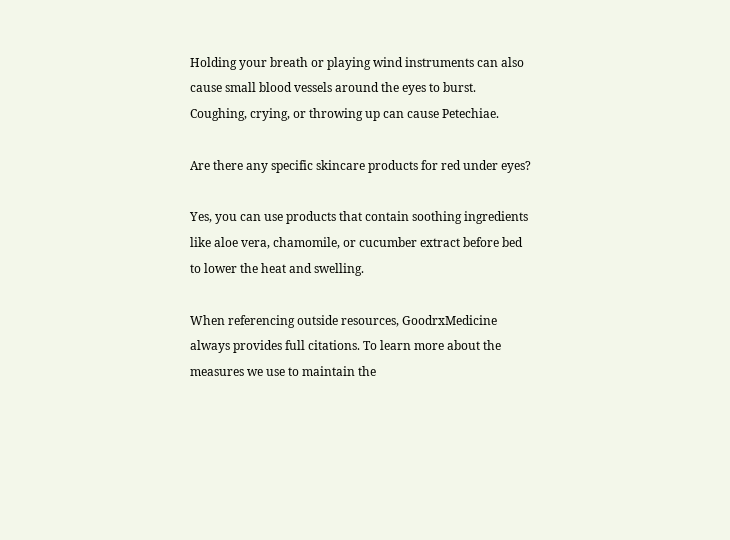Holding your breath or playing wind instruments can also cause small blood vessels around the eyes to burst. Coughing, crying, or throwing up can cause Petechiae.

Are there any specific skincare products for red under eyes?

Yes, you can use products that contain soothing ingredients like aloe vera, chamomile, or cucumber extract before bed to lower the heat and swelling.

When referencing outside resources, GoodrxMedicine always provides full citations. To learn more about the measures we use to maintain the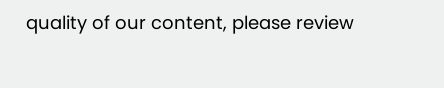quality of our content, please review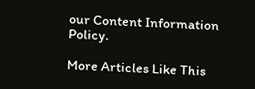our Content Information Policy.

More Articles Like This